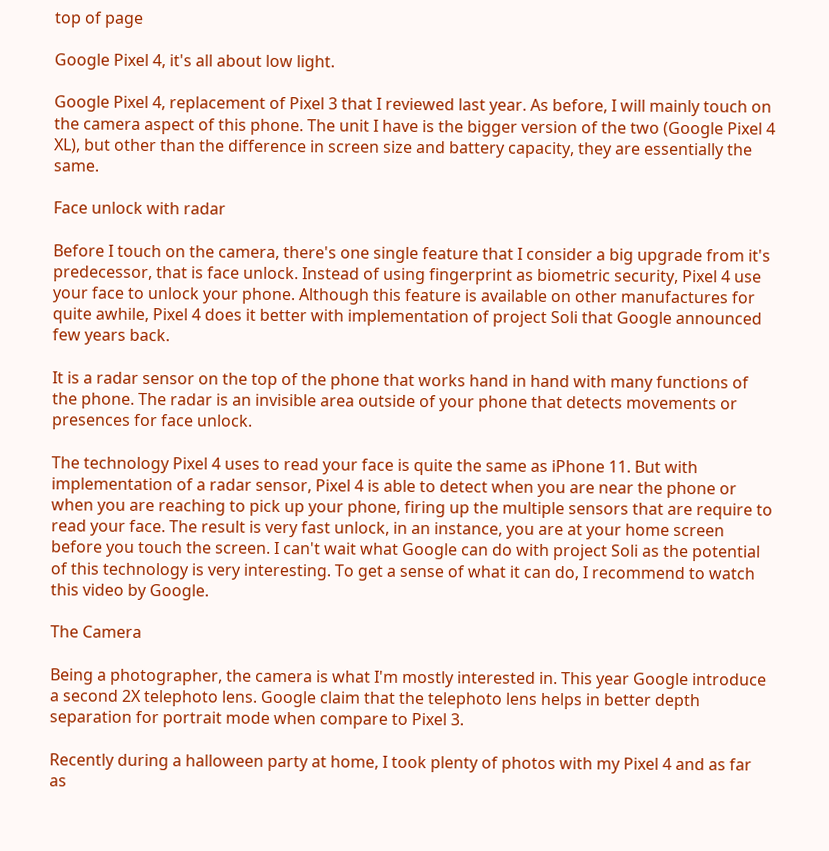top of page

Google Pixel 4, it's all about low light.

Google Pixel 4, replacement of Pixel 3 that I reviewed last year. As before, I will mainly touch on the camera aspect of this phone. The unit I have is the bigger version of the two (Google Pixel 4 XL), but other than the difference in screen size and battery capacity, they are essentially the same.

Face unlock with radar

Before I touch on the camera, there's one single feature that I consider a big upgrade from it's predecessor, that is face unlock. Instead of using fingerprint as biometric security, Pixel 4 use your face to unlock your phone. Although this feature is available on other manufactures for quite awhile, Pixel 4 does it better with implementation of project Soli that Google announced few years back.

It is a radar sensor on the top of the phone that works hand in hand with many functions of the phone. The radar is an invisible area outside of your phone that detects movements or presences for face unlock.

The technology Pixel 4 uses to read your face is quite the same as iPhone 11. But with implementation of a radar sensor, Pixel 4 is able to detect when you are near the phone or when you are reaching to pick up your phone, firing up the multiple sensors that are require to read your face. The result is very fast unlock, in an instance, you are at your home screen before you touch the screen. I can't wait what Google can do with project Soli as the potential of this technology is very interesting. To get a sense of what it can do, I recommend to watch this video by Google.

The Camera

Being a photographer, the camera is what I'm mostly interested in. This year Google introduce a second 2X telephoto lens. Google claim that the telephoto lens helps in better depth separation for portrait mode when compare to Pixel 3.

Recently during a halloween party at home, I took plenty of photos with my Pixel 4 and as far as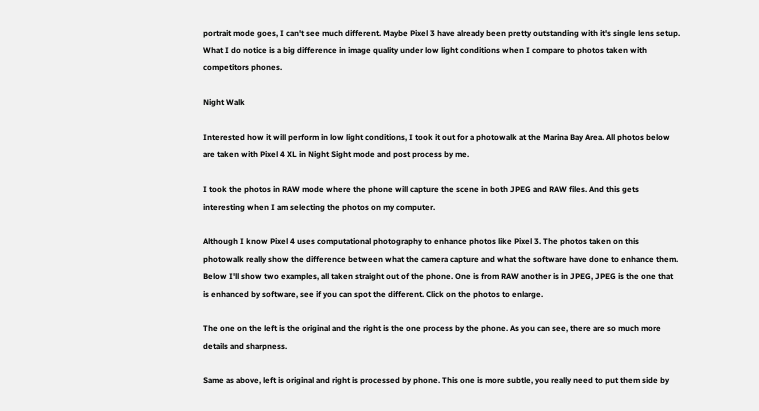portrait mode goes, I can't see much different. Maybe Pixel 3 have already been pretty outstanding with it's single lens setup. What I do notice is a big difference in image quality under low light conditions when I compare to photos taken with competitors phones.

Night Walk

Interested how it will perform in low light conditions, I took it out for a photowalk at the Marina Bay Area. All photos below are taken with Pixel 4 XL in Night Sight mode and post process by me.

I took the photos in RAW mode where the phone will capture the scene in both JPEG and RAW files. And this gets interesting when I am selecting the photos on my computer.

Although I know Pixel 4 uses computational photography to enhance photos like Pixel 3. The photos taken on this photowalk really show the difference between what the camera capture and what the software have done to enhance them. Below I'll show two examples, all taken straight out of the phone. One is from RAW another is in JPEG, JPEG is the one that is enhanced by software, see if you can spot the different. Click on the photos to enlarge.

The one on the left is the original and the right is the one process by the phone. As you can see, there are so much more details and sharpness.

Same as above, left is original and right is processed by phone. This one is more subtle, you really need to put them side by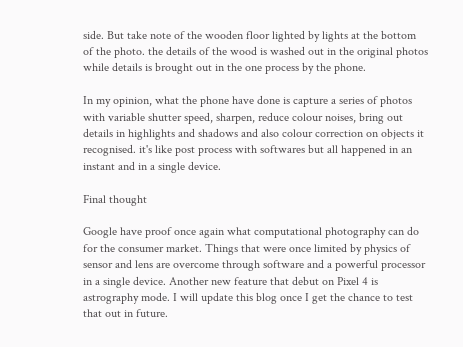side. But take note of the wooden floor lighted by lights at the bottom of the photo. the details of the wood is washed out in the original photos while details is brought out in the one process by the phone.

In my opinion, what the phone have done is capture a series of photos with variable shutter speed, sharpen, reduce colour noises, bring out details in highlights and shadows and also colour correction on objects it recognised. it's like post process with softwares but all happened in an instant and in a single device.

Final thought

Google have proof once again what computational photography can do for the consumer market. Things that were once limited by physics of sensor and lens are overcome through software and a powerful processor in a single device. Another new feature that debut on Pixel 4 is astrography mode. I will update this blog once I get the chance to test that out in future.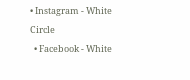• Instagram - White Circle
  • Facebook - White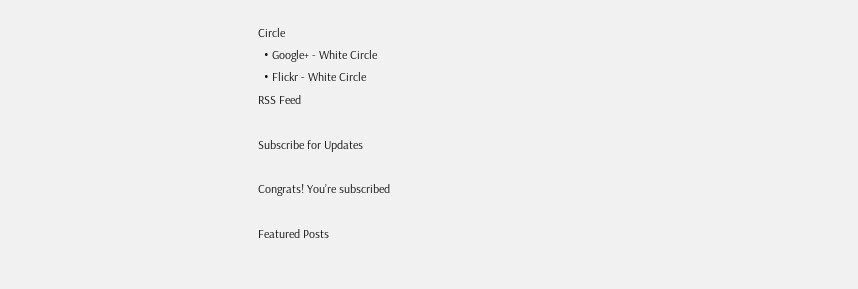Circle
  • Google+ - White Circle
  • Flickr - White Circle
RSS Feed

Subscribe for Updates

Congrats! You’re subscribed

Featured Posts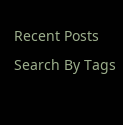Recent Posts
Search By Tags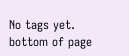No tags yet.
bottom of page